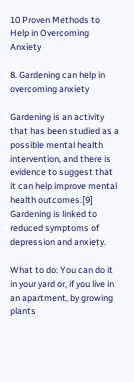10 Proven Methods to Help in Overcoming Anxiety

8. Gardening can help in overcoming anxiety

Gardening is an activity that has been studied as a possible mental health intervention, and there is evidence to suggest that it can help improve mental health outcomes.[9] Gardening is linked to reduced symptoms of depression and anxiety.

What to do: You can do it in your yard or, if you live in an apartment, by growing plants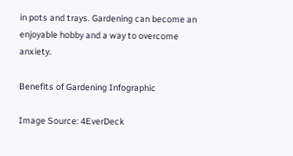in pots and trays. Gardening can become an enjoyable hobby and a way to overcome anxiety.

Benefits of Gardening Infographic

Image Source: 4EverDeck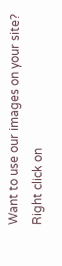Want to use our images on your site? Right click on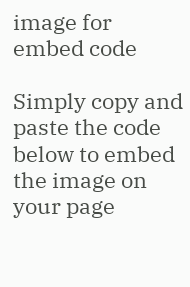image for embed code

Simply copy and paste the code below to embed the image on your page